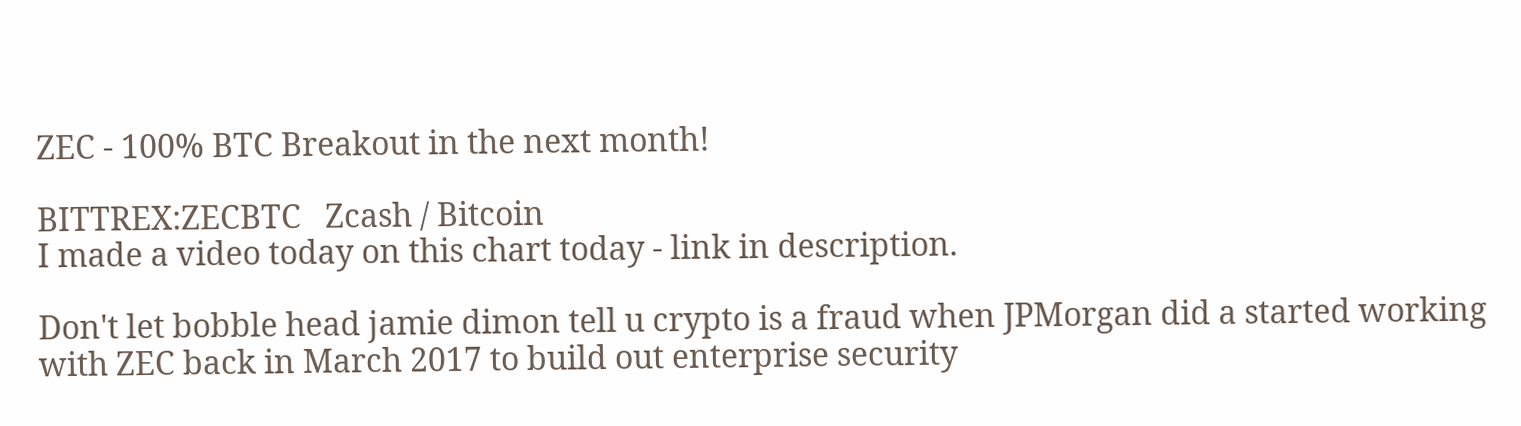ZEC - 100% BTC Breakout in the next month!

BITTREX:ZECBTC   Zcash / Bitcoin
I made a video today on this chart today - link in description.

Don't let bobble head jamie dimon tell u crypto is a fraud when JPMorgan did a started working with ZEC back in March 2017 to build out enterprise security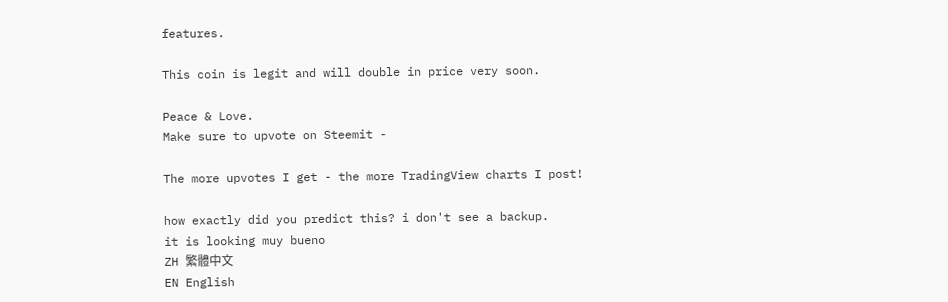features.

This coin is legit and will double in price very soon.

Peace & Love.
Make sure to upvote on Steemit -

The more upvotes I get - the more TradingView charts I post!

how exactly did you predict this? i don't see a backup.
it is looking muy bueno
ZH 繁體中文
EN English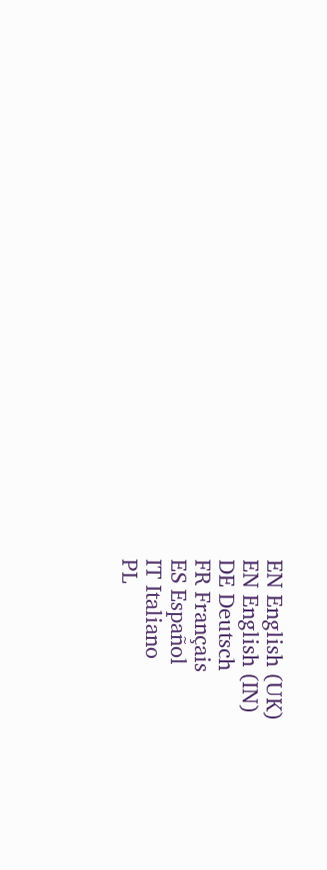EN English (UK)
EN English (IN)
DE Deutsch
FR Français
ES Español
IT Italiano
PL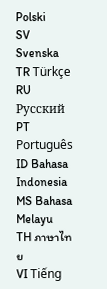Polski
SV Svenska
TR Türkçe
RU Русский
PT Português
ID Bahasa Indonesia
MS Bahasa Melayu
TH ภาษาไทย
VI Tiếng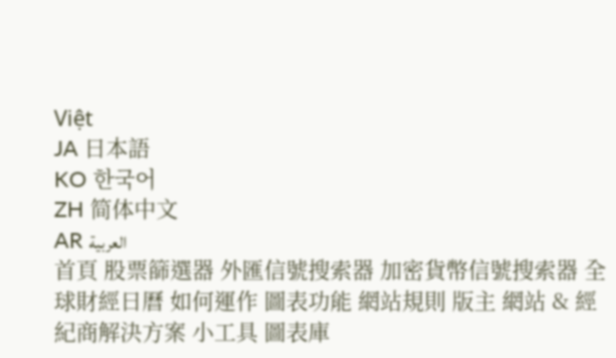Việt
JA 日本語
KO 한국어
ZH 简体中文
AR العربية
首頁 股票篩選器 外匯信號搜索器 加密貨幣信號搜索器 全球財經日曆 如何運作 圖表功能 網站規則 版主 網站 & 經紀商解決方案 小工具 圖表庫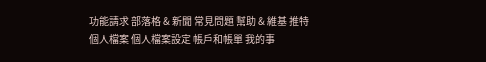功能請求 部落格 & 新聞 常見問題 幫助 & 維基 推特
個人檔案 個人檔案設定 帳戶和帳單 我的事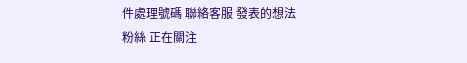件處理號碼 聯絡客服 發表的想法 粉絲 正在關注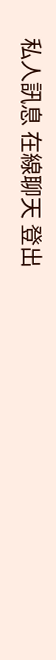私人訊息 在線聊天 登出